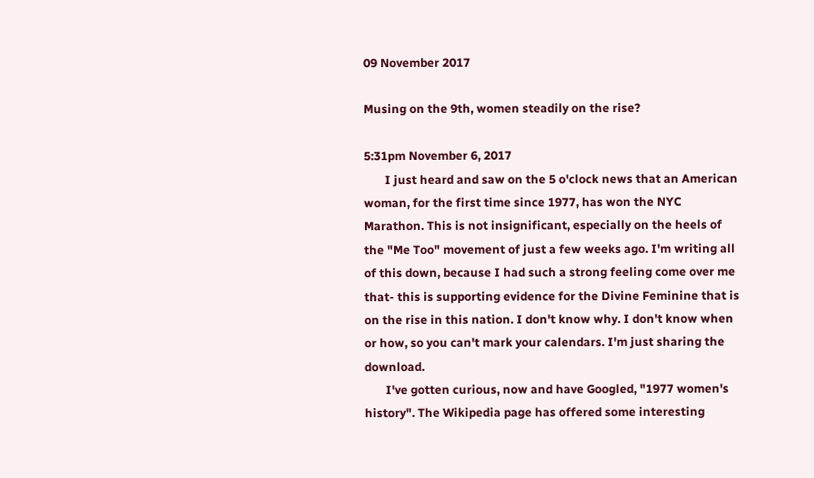09 November 2017

Musing on the 9th, women steadily on the rise?

5:31pm November 6, 2017
       I just heard and saw on the 5 o'clock news that an American woman, for the first time since 1977, has won the NYC Marathon. This is not insignificant, especially on the heels of the "Me Too" movement of just a few weeks ago. I'm writing all of this down, because I had such a strong feeling come over me that- this is supporting evidence for the Divine Feminine that is on the rise in this nation. I don't know why. I don't know when or how, so you can't mark your calendars. I'm just sharing the download.
       I've gotten curious, now and have Googled, "1977 women's history". The Wikipedia page has offered some interesting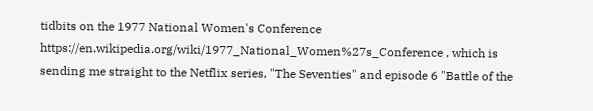tidbits on the 1977 National Women's Conference https://en.wikipedia.org/wiki/1977_National_Women%27s_Conference , which is sending me straight to the Netflix series, "The Seventies" and episode 6 "Battle of the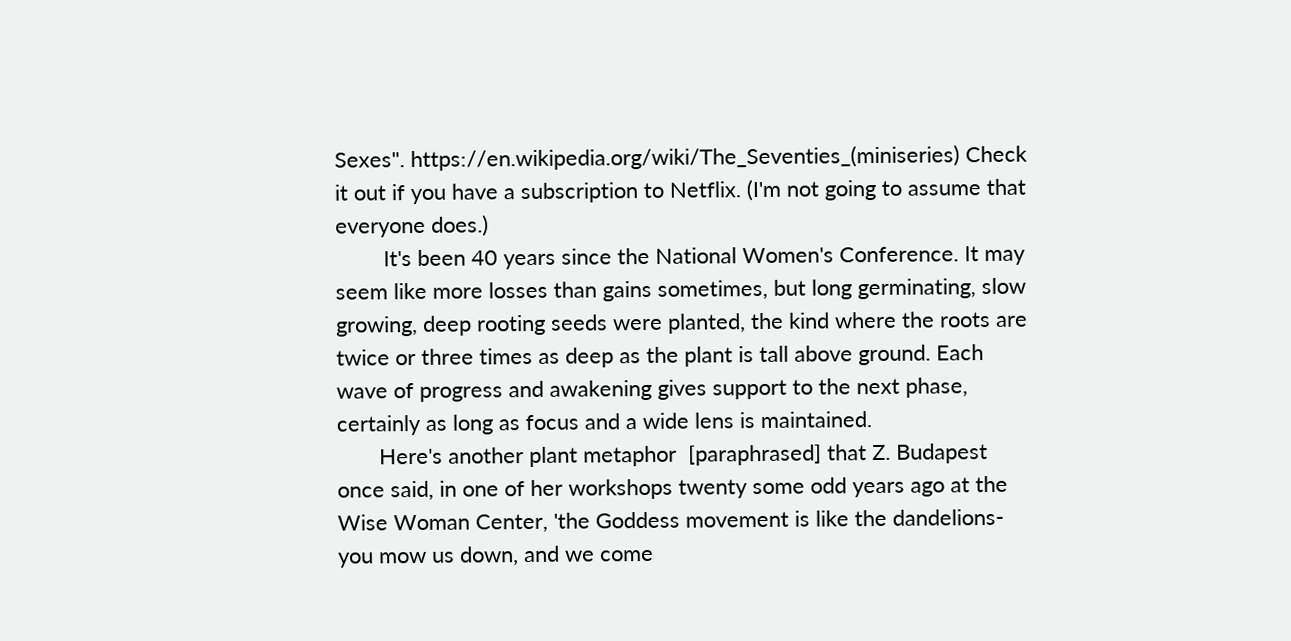Sexes". https://en.wikipedia.org/wiki/The_Seventies_(miniseries) Check it out if you have a subscription to Netflix. (I'm not going to assume that everyone does.)
        It's been 40 years since the National Women's Conference. It may seem like more losses than gains sometimes, but long germinating, slow growing, deep rooting seeds were planted, the kind where the roots are twice or three times as deep as the plant is tall above ground. Each wave of progress and awakening gives support to the next phase, certainly as long as focus and a wide lens is maintained.
       Here's another plant metaphor  [paraphrased] that Z. Budapest  once said, in one of her workshops twenty some odd years ago at the Wise Woman Center, 'the Goddess movement is like the dandelions- you mow us down, and we come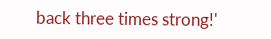back three times strong!'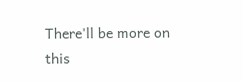There'll be more on this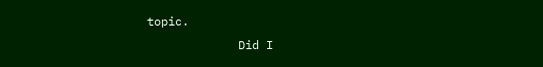topic.
             Did I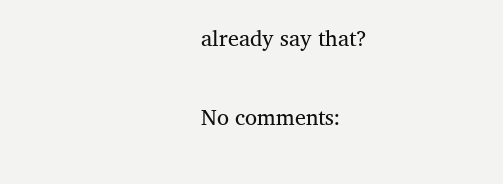already say that?

No comments: